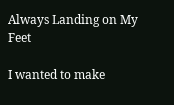Always Landing on My Feet

I wanted to make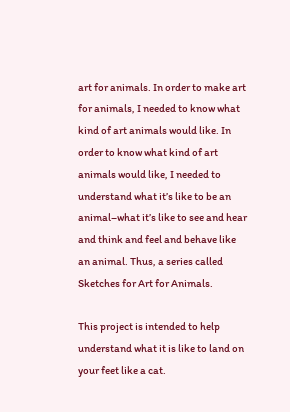art for animals. In order to make art for animals, I needed to know what kind of art animals would like. In order to know what kind of art animals would like, I needed to understand what it’s like to be an animal–what it’s like to see and hear and think and feel and behave like an animal. Thus, a series called Sketches for Art for Animals.

This project is intended to help understand what it is like to land on your feet like a cat.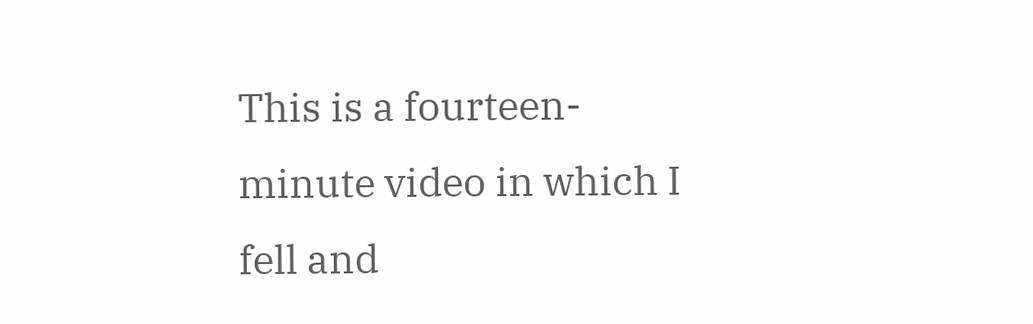This is a fourteen-minute video in which I fell and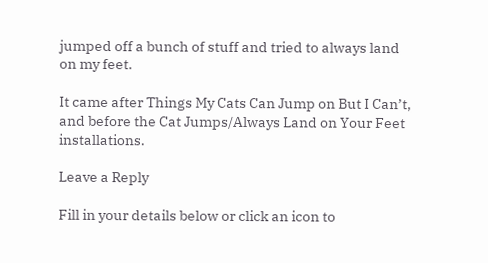jumped off a bunch of stuff and tried to always land on my feet.

It came after Things My Cats Can Jump on But I Can’t, and before the Cat Jumps/Always Land on Your Feet installations.

Leave a Reply

Fill in your details below or click an icon to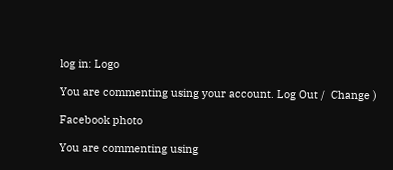log in: Logo

You are commenting using your account. Log Out /  Change )

Facebook photo

You are commenting using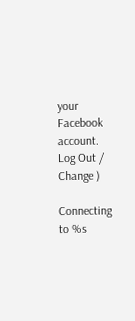your Facebook account. Log Out /  Change )

Connecting to %s